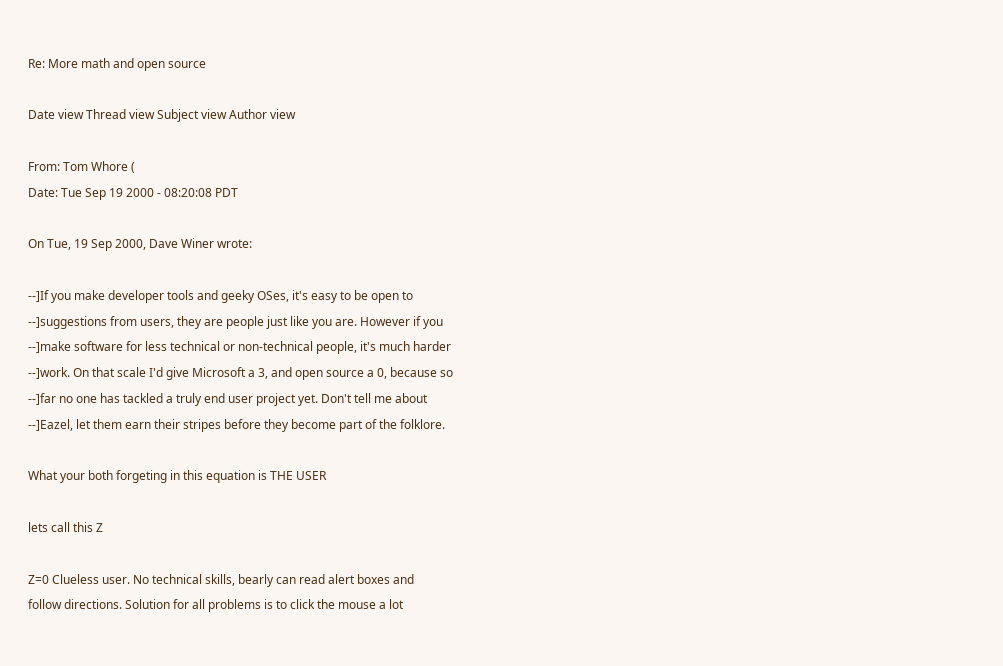Re: More math and open source

Date view Thread view Subject view Author view

From: Tom Whore (
Date: Tue Sep 19 2000 - 08:20:08 PDT

On Tue, 19 Sep 2000, Dave Winer wrote:

--]If you make developer tools and geeky OSes, it's easy to be open to
--]suggestions from users, they are people just like you are. However if you
--]make software for less technical or non-technical people, it's much harder
--]work. On that scale I'd give Microsoft a 3, and open source a 0, because so
--]far no one has tackled a truly end user project yet. Don't tell me about
--]Eazel, let them earn their stripes before they become part of the folklore.

What your both forgeting in this equation is THE USER

lets call this Z

Z=0 Clueless user. No technical skills, bearly can read alert boxes and
follow directions. Solution for all problems is to click the mouse a lot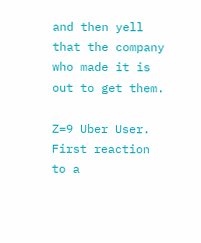and then yell that the company who made it is out to get them.

Z=9 Uber User. First reaction to a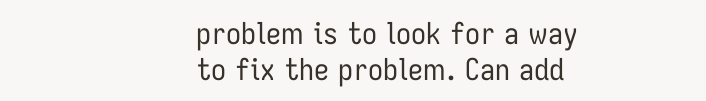problem is to look for a way
to fix the problem. Can add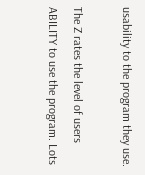usability to the program they use.

The Z rates the level of users ABILITY to use the program. Lots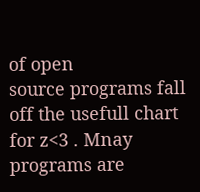of open
source programs fall off the usefull chart for z<3 . Mnay programs are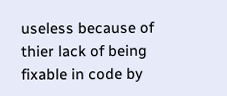useless because of thier lack of being fixable in code by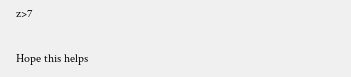z>7

Hope this helps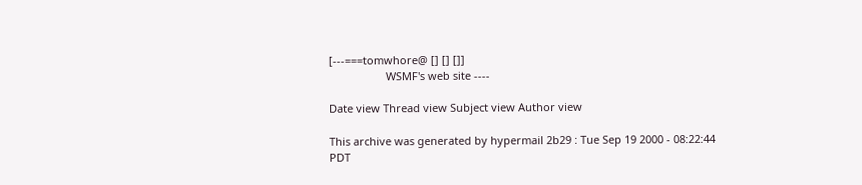[---===tomwhore@ [] [] []]
                   WSMF's web site ----

Date view Thread view Subject view Author view

This archive was generated by hypermail 2b29 : Tue Sep 19 2000 - 08:22:44 PDT